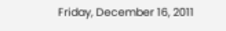Friday, December 16, 2011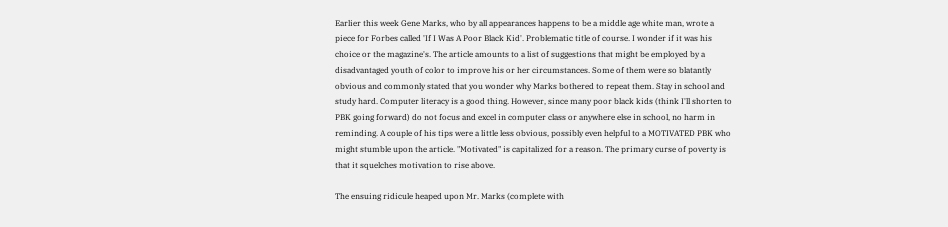Earlier this week Gene Marks, who by all appearances happens to be a middle age white man, wrote a piece for Forbes called 'If I Was A Poor Black Kid'. Problematic title of course. I wonder if it was his choice or the magazine's. The article amounts to a list of suggestions that might be employed by a disadvantaged youth of color to improve his or her circumstances. Some of them were so blatantly obvious and commonly stated that you wonder why Marks bothered to repeat them. Stay in school and study hard. Computer literacy is a good thing. However, since many poor black kids (think I'll shorten to PBK going forward) do not focus and excel in computer class or anywhere else in school, no harm in reminding. A couple of his tips were a little less obvious, possibly even helpful to a MOTIVATED PBK who might stumble upon the article. "Motivated" is capitalized for a reason. The primary curse of poverty is that it squelches motivation to rise above.

The ensuing ridicule heaped upon Mr. Marks (complete with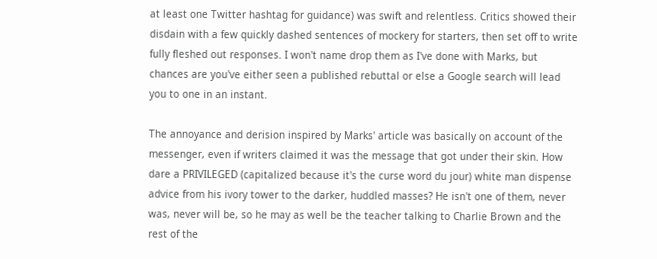at least one Twitter hashtag for guidance) was swift and relentless. Critics showed their disdain with a few quickly dashed sentences of mockery for starters, then set off to write fully fleshed out responses. I won't name drop them as I've done with Marks, but chances are you've either seen a published rebuttal or else a Google search will lead you to one in an instant.

The annoyance and derision inspired by Marks' article was basically on account of the messenger, even if writers claimed it was the message that got under their skin. How dare a PRIVILEGED (capitalized because it's the curse word du jour) white man dispense advice from his ivory tower to the darker, huddled masses? He isn't one of them, never was, never will be, so he may as well be the teacher talking to Charlie Brown and the rest of the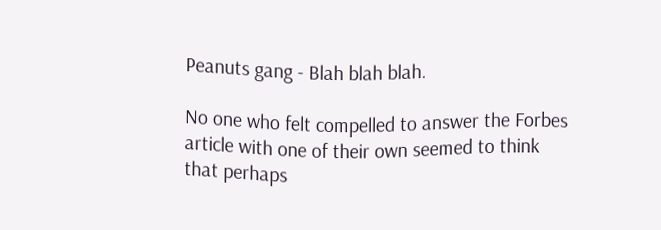Peanuts gang - Blah blah blah.

No one who felt compelled to answer the Forbes article with one of their own seemed to think that perhaps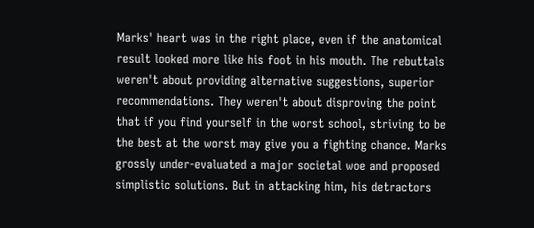Marks' heart was in the right place, even if the anatomical result looked more like his foot in his mouth. The rebuttals weren't about providing alternative suggestions, superior recommendations. They weren't about disproving the point that if you find yourself in the worst school, striving to be the best at the worst may give you a fighting chance. Marks grossly under-evaluated a major societal woe and proposed simplistic solutions. But in attacking him, his detractors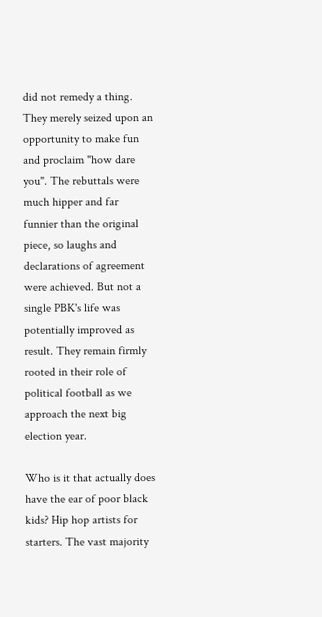did not remedy a thing. They merely seized upon an opportunity to make fun and proclaim "how dare you". The rebuttals were much hipper and far funnier than the original piece, so laughs and declarations of agreement were achieved. But not a single PBK's life was potentially improved as result. They remain firmly rooted in their role of political football as we approach the next big election year.

Who is it that actually does have the ear of poor black kids? Hip hop artists for starters. The vast majority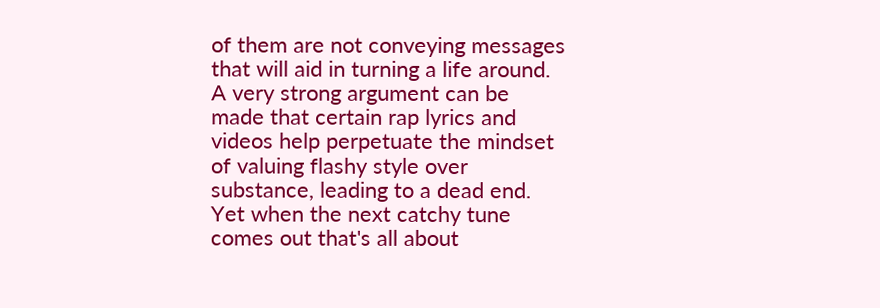of them are not conveying messages that will aid in turning a life around. A very strong argument can be made that certain rap lyrics and videos help perpetuate the mindset of valuing flashy style over substance, leading to a dead end. Yet when the next catchy tune comes out that's all about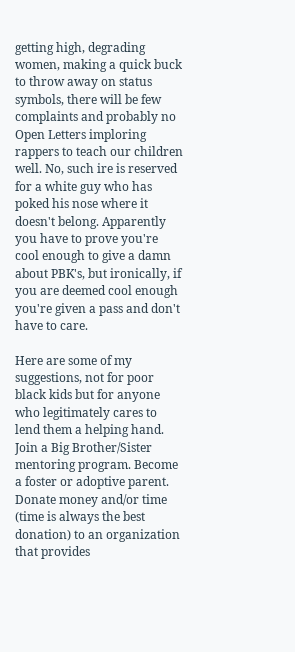getting high, degrading women, making a quick buck to throw away on status symbols, there will be few complaints and probably no Open Letters imploring rappers to teach our children well. No, such ire is reserved for a white guy who has poked his nose where it doesn't belong. Apparently you have to prove you're cool enough to give a damn about PBK's, but ironically, if you are deemed cool enough you're given a pass and don't have to care.

Here are some of my suggestions, not for poor black kids but for anyone who legitimately cares to lend them a helping hand. Join a Big Brother/Sister mentoring program. Become a foster or adoptive parent. Donate money and/or time (time is always the best donation) to an organization that provides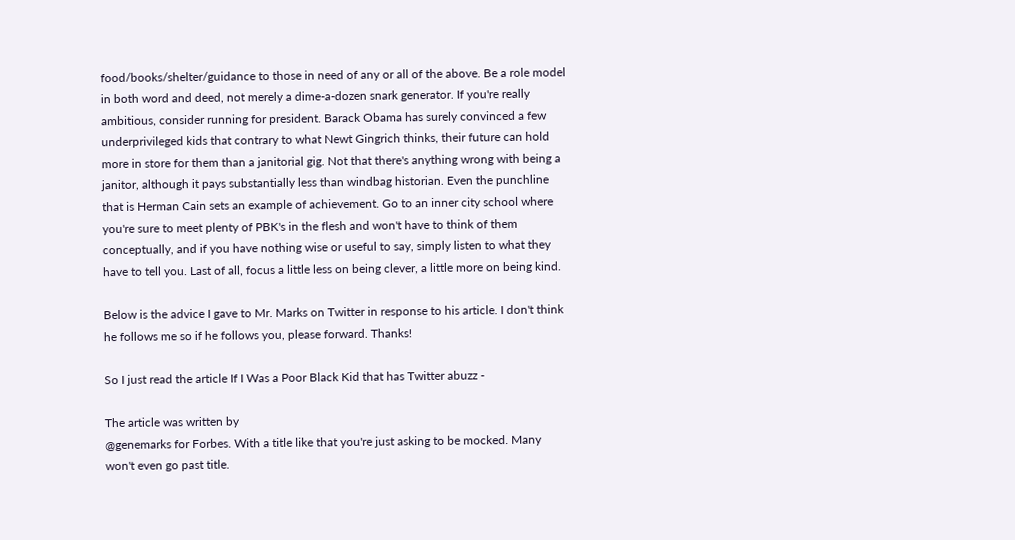food/books/shelter/guidance to those in need of any or all of the above. Be a role model in both word and deed, not merely a dime-a-dozen snark generator. If you're really ambitious, consider running for president. Barack Obama has surely convinced a few underprivileged kids that contrary to what Newt Gingrich thinks, their future can hold more in store for them than a janitorial gig. Not that there's anything wrong with being a janitor, although it pays substantially less than windbag historian. Even the punchline that is Herman Cain sets an example of achievement. Go to an inner city school where you're sure to meet plenty of PBK's in the flesh and won't have to think of them conceptually, and if you have nothing wise or useful to say, simply listen to what they have to tell you. Last of all, focus a little less on being clever, a little more on being kind.

Below is the advice I gave to Mr. Marks on Twitter in response to his article. I don't think he follows me so if he follows you, please forward. Thanks!

So I just read the article If I Was a Poor Black Kid that has Twitter abuzz -

The article was written by
@genemarks for Forbes. With a title like that you're just asking to be mocked. Many won't even go past title.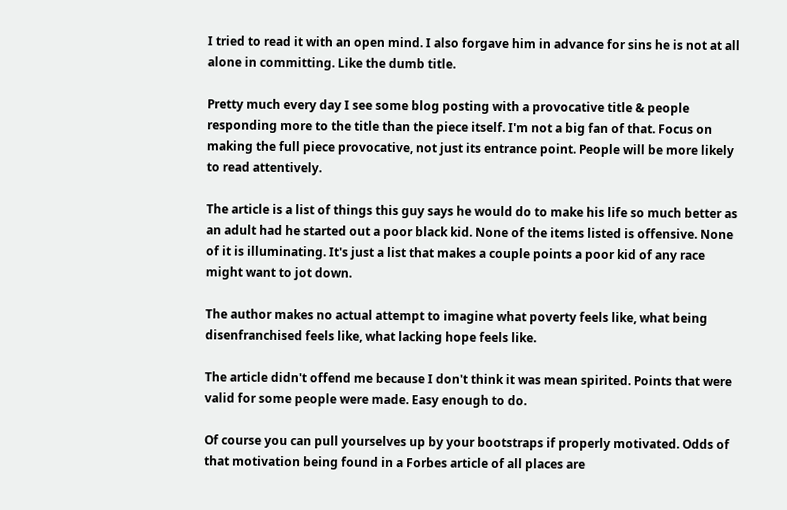I tried to read it with an open mind. I also forgave him in advance for sins he is not at all alone in committing. Like the dumb title.

Pretty much every day I see some blog posting with a provocative title & people responding more to the title than the piece itself. I'm not a big fan of that. Focus on making the full piece provocative, not just its entrance point. People will be more likely to read attentively.

The article is a list of things this guy says he would do to make his life so much better as an adult had he started out a poor black kid. None of the items listed is offensive. None of it is illuminating. It's just a list that makes a couple points a poor kid of any race might want to jot down.

The author makes no actual attempt to imagine what poverty feels like, what being disenfranchised feels like, what lacking hope feels like.

The article didn't offend me because I don't think it was mean spirited. Points that were valid for some people were made. Easy enough to do.

Of course you can pull yourselves up by your bootstraps if properly motivated. Odds of that motivation being found in a Forbes article of all places are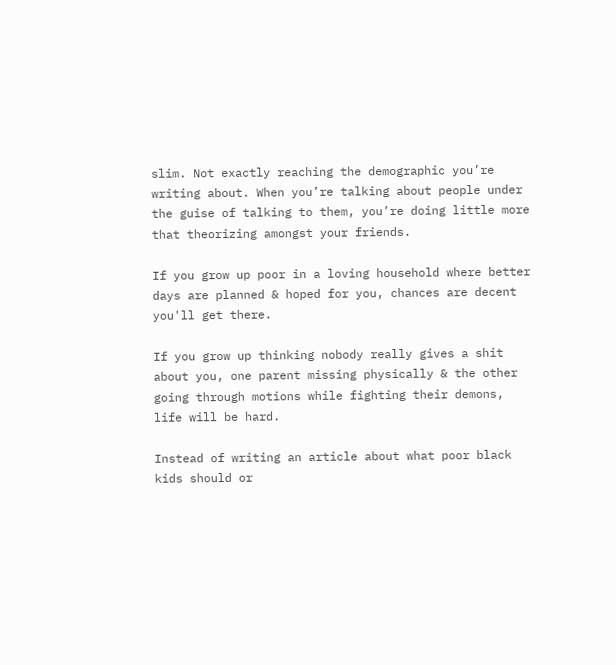slim. Not exactly reaching the demographic you’re writing about. When you’re talking about people under the guise of talking to them, you’re doing little more that theorizing amongst your friends.

If you grow up poor in a loving household where better days are planned & hoped for you, chances are decent you'll get there.

If you grow up thinking nobody really gives a shit about you, one parent missing physically & the other going through motions while fighting their demons, life will be hard.

Instead of writing an article about what poor black kids should or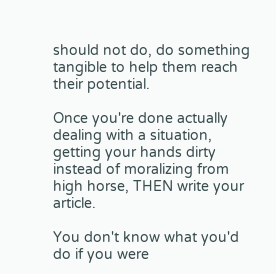should not do, do something tangible to help them reach their potential.

Once you're done actually dealing with a situation, getting your hands dirty instead of moralizing from high horse, THEN write your article.

You don't know what you'd do if you were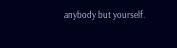anybody but yourself.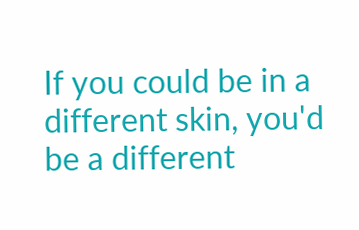If you could be in a different skin, you'd be a different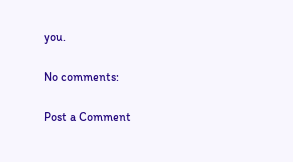you.

No comments:

Post a Comment